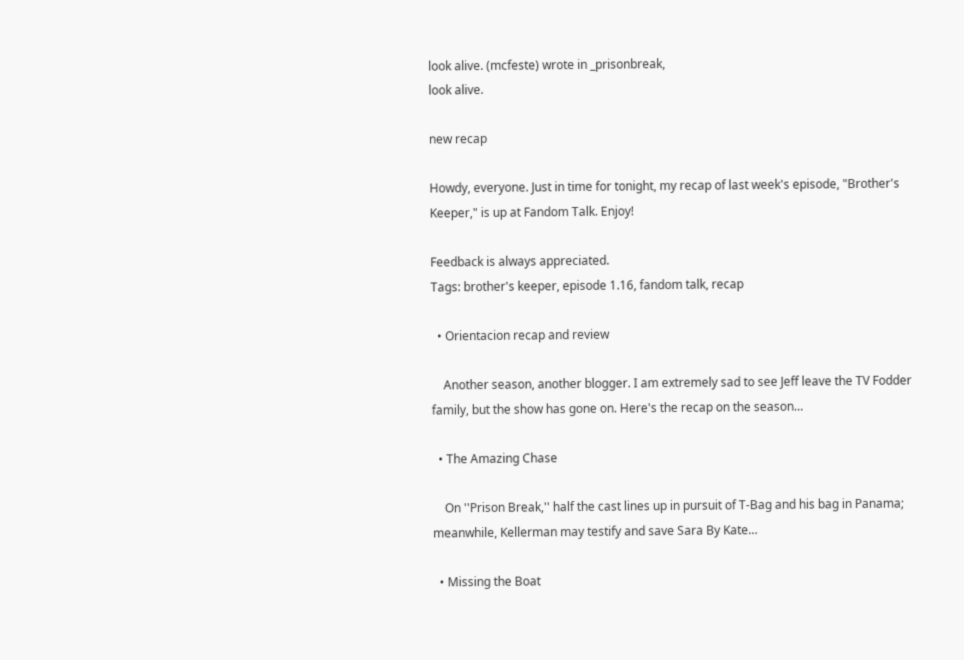look alive. (mcfeste) wrote in _prisonbreak,
look alive.

new recap

Howdy, everyone. Just in time for tonight, my recap of last week's episode, "Brother's Keeper," is up at Fandom Talk. Enjoy!

Feedback is always appreciated.
Tags: brother's keeper, episode 1.16, fandom talk, recap

  • Orientacion recap and review

    Another season, another blogger. I am extremely sad to see Jeff leave the TV Fodder family, but the show has gone on. Here's the recap on the season…

  • The Amazing Chase

    On ''Prison Break,'' half the cast lines up in pursuit of T-Bag and his bag in Panama; meanwhile, Kellerman may testify and save Sara By Kate…

  • Missing the Boat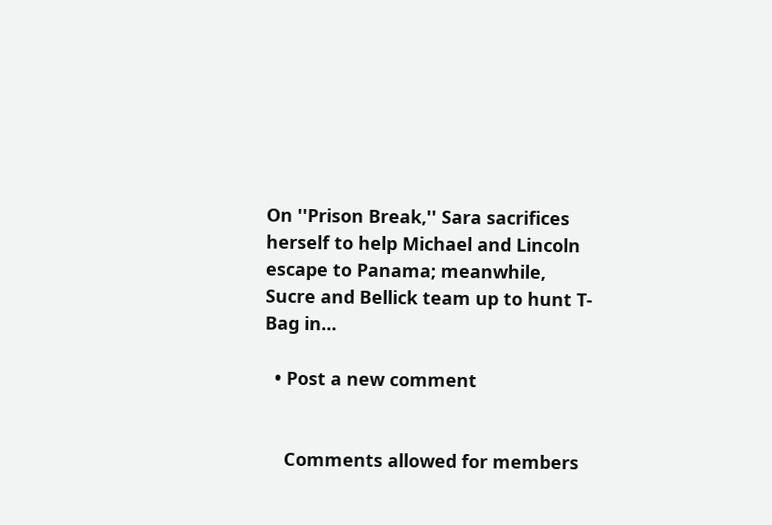On ''Prison Break,'' Sara sacrifices herself to help Michael and Lincoln escape to Panama; meanwhile, Sucre and Bellick team up to hunt T-Bag in…

  • Post a new comment


    Comments allowed for members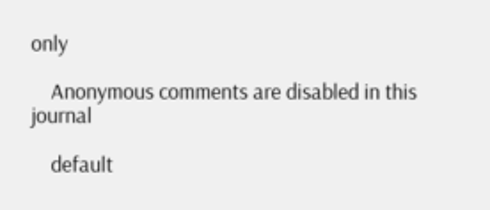only

    Anonymous comments are disabled in this journal

    default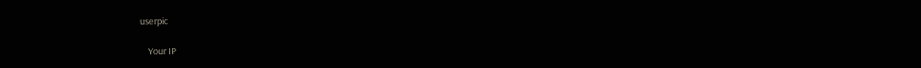userpic

    Your IP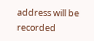address will be recorded